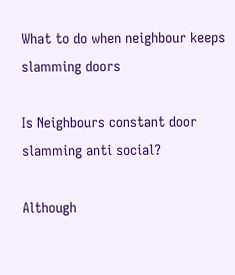What to do when neighbour keeps slamming doors

Is Neighbours constant door slamming anti social?

Although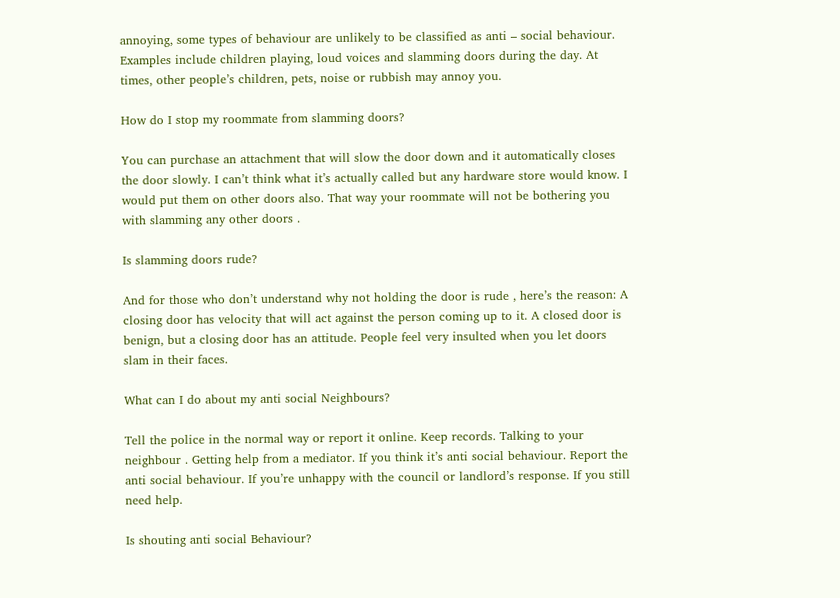annoying, some types of behaviour are unlikely to be classified as anti – social behaviour. Examples include children playing, loud voices and slamming doors during the day. At times, other people’s children, pets, noise or rubbish may annoy you.

How do I stop my roommate from slamming doors?

You can purchase an attachment that will slow the door down and it automatically closes the door slowly. I can’t think what it’s actually called but any hardware store would know. I would put them on other doors also. That way your roommate will not be bothering you with slamming any other doors .

Is slamming doors rude?

And for those who don’t understand why not holding the door is rude , here’s the reason: A closing door has velocity that will act against the person coming up to it. A closed door is benign, but a closing door has an attitude. People feel very insulted when you let doors slam in their faces.

What can I do about my anti social Neighbours?

Tell the police in the normal way or report it online. Keep records. Talking to your neighbour . Getting help from a mediator. If you think it’s anti social behaviour. Report the anti social behaviour. If you’re unhappy with the council or landlord’s response. If you still need help.

Is shouting anti social Behaviour?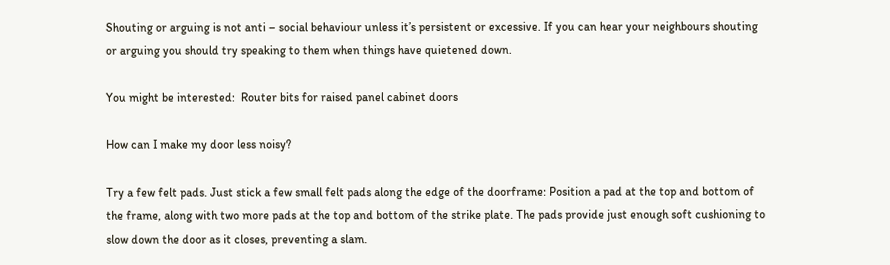Shouting or arguing is not anti – social behaviour unless it’s persistent or excessive. If you can hear your neighbours shouting or arguing you should try speaking to them when things have quietened down.

You might be interested:  Router bits for raised panel cabinet doors

How can I make my door less noisy?

Try a few felt pads. Just stick a few small felt pads along the edge of the doorframe: Position a pad at the top and bottom of the frame, along with two more pads at the top and bottom of the strike plate. The pads provide just enough soft cushioning to slow down the door as it closes, preventing a slam.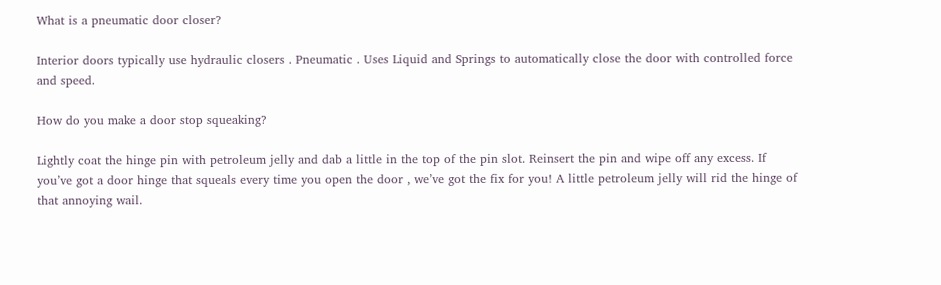What is a pneumatic door closer?

Interior doors typically use hydraulic closers . Pneumatic . Uses Liquid and Springs to automatically close the door with controlled force and speed.

How do you make a door stop squeaking?

Lightly coat the hinge pin with petroleum jelly and dab a little in the top of the pin slot. Reinsert the pin and wipe off any excess. If you’ve got a door hinge that squeals every time you open the door , we’ve got the fix for you! A little petroleum jelly will rid the hinge of that annoying wail.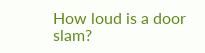How loud is a door slam?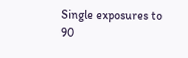Single exposures to 90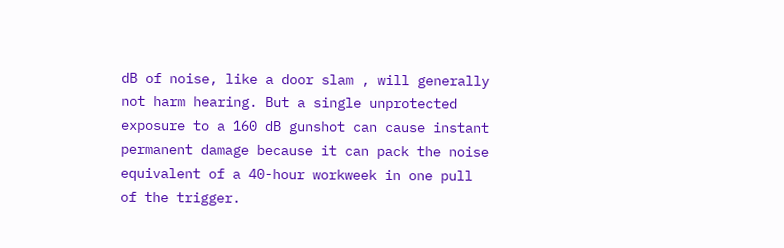dB of noise, like a door slam , will generally not harm hearing. But a single unprotected exposure to a 160 dB gunshot can cause instant permanent damage because it can pack the noise equivalent of a 40-hour workweek in one pull of the trigger.